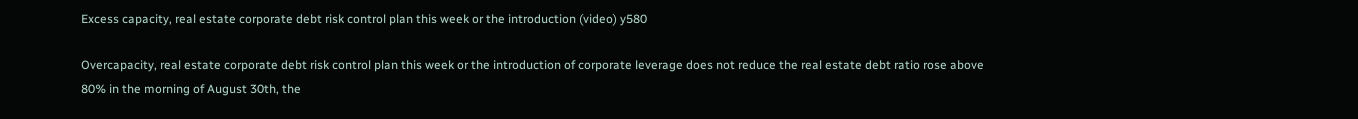Excess capacity, real estate corporate debt risk control plan this week or the introduction (video) y580

Overcapacity, real estate corporate debt risk control plan this week or the introduction of corporate leverage does not reduce the real estate debt ratio rose above 80% in the morning of August 30th, the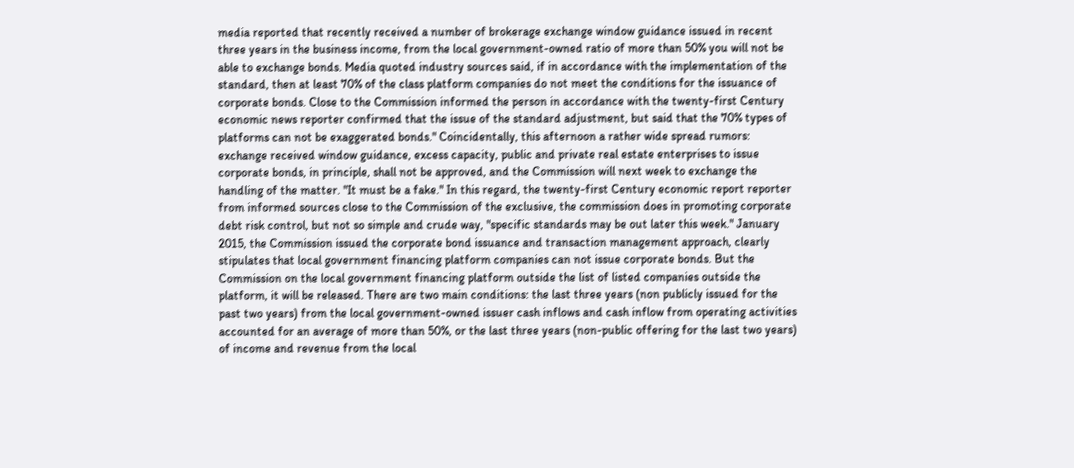media reported that recently received a number of brokerage exchange window guidance issued in recent three years in the business income, from the local government-owned ratio of more than 50% you will not be able to exchange bonds. Media quoted industry sources said, if in accordance with the implementation of the standard, then at least 70% of the class platform companies do not meet the conditions for the issuance of corporate bonds. Close to the Commission informed the person in accordance with the twenty-first Century economic news reporter confirmed that the issue of the standard adjustment, but said that the 70% types of platforms can not be exaggerated bonds." Coincidentally, this afternoon a rather wide spread rumors: exchange received window guidance, excess capacity, public and private real estate enterprises to issue corporate bonds, in principle, shall not be approved, and the Commission will next week to exchange the handling of the matter. "It must be a fake." In this regard, the twenty-first Century economic report reporter from informed sources close to the Commission of the exclusive, the commission does in promoting corporate debt risk control, but not so simple and crude way, "specific standards may be out later this week." January 2015, the Commission issued the corporate bond issuance and transaction management approach, clearly stipulates that local government financing platform companies can not issue corporate bonds. But the Commission on the local government financing platform outside the list of listed companies outside the platform, it will be released. There are two main conditions: the last three years (non publicly issued for the past two years) from the local government-owned issuer cash inflows and cash inflow from operating activities accounted for an average of more than 50%, or the last three years (non-public offering for the last two years) of income and revenue from the local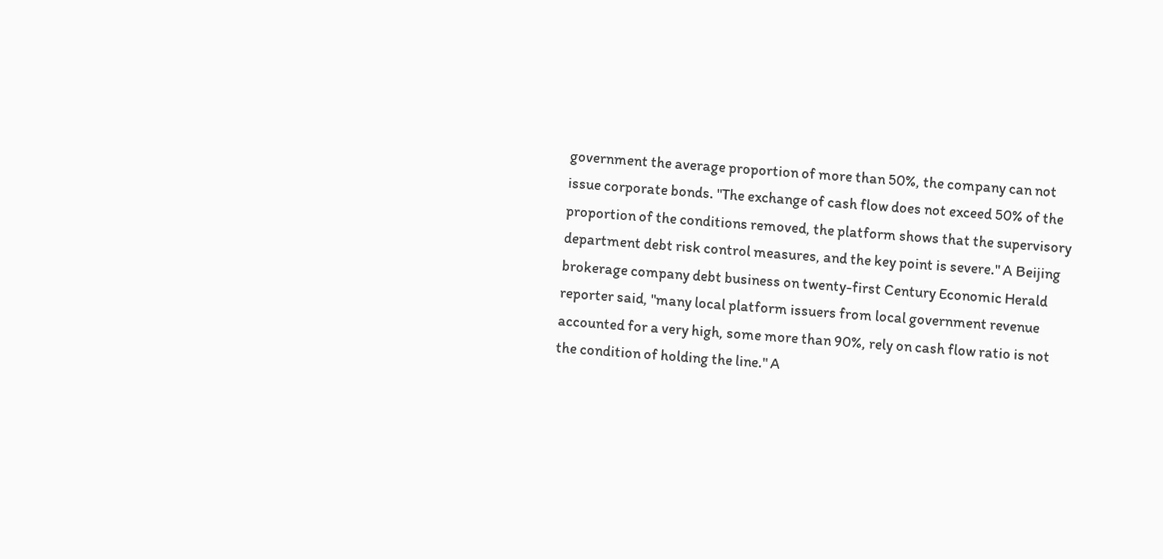government the average proportion of more than 50%, the company can not issue corporate bonds. "The exchange of cash flow does not exceed 50% of the proportion of the conditions removed, the platform shows that the supervisory department debt risk control measures, and the key point is severe." A Beijing brokerage company debt business on twenty-first Century Economic Herald reporter said, "many local platform issuers from local government revenue accounted for a very high, some more than 90%, rely on cash flow ratio is not the condition of holding the line." A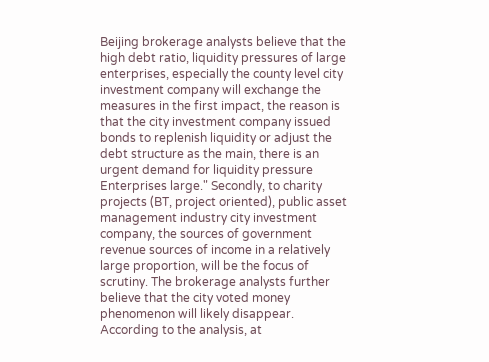Beijing brokerage analysts believe that the high debt ratio, liquidity pressures of large enterprises, especially the county level city investment company will exchange the measures in the first impact, the reason is that the city investment company issued bonds to replenish liquidity or adjust the debt structure as the main, there is an urgent demand for liquidity pressure Enterprises large." Secondly, to charity projects (BT, project oriented), public asset management industry city investment company, the sources of government revenue sources of income in a relatively large proportion, will be the focus of scrutiny. The brokerage analysts further believe that the city voted money phenomenon will likely disappear. According to the analysis, at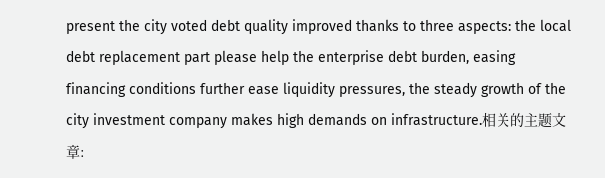present the city voted debt quality improved thanks to three aspects: the local debt replacement part please help the enterprise debt burden, easing financing conditions further ease liquidity pressures, the steady growth of the city investment company makes high demands on infrastructure.相关的主题文章: